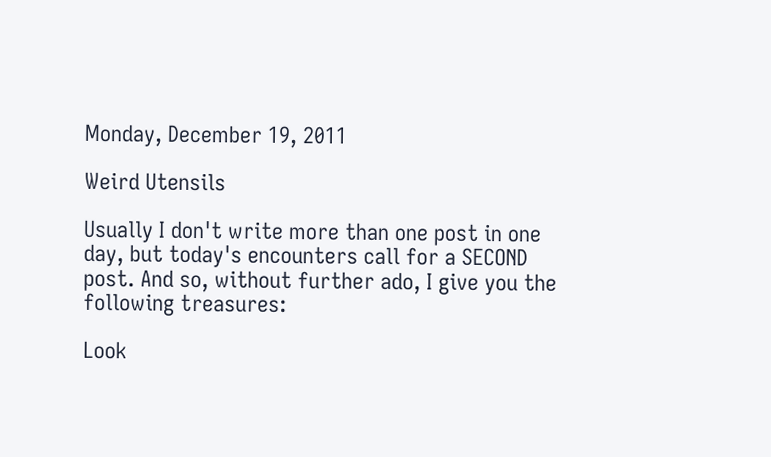Monday, December 19, 2011

Weird Utensils

Usually I don't write more than one post in one day, but today's encounters call for a SECOND post. And so, without further ado, I give you the following treasures:

Look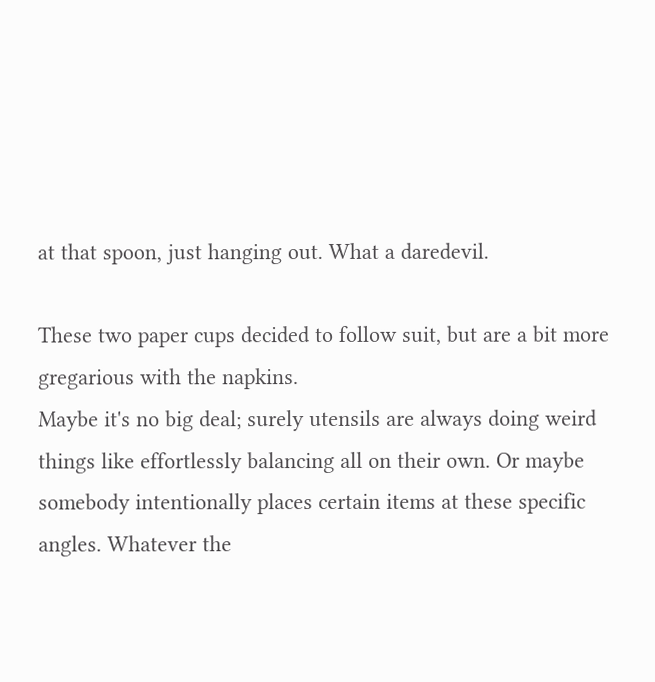at that spoon, just hanging out. What a daredevil.

These two paper cups decided to follow suit, but are a bit more gregarious with the napkins.
Maybe it's no big deal; surely utensils are always doing weird things like effortlessly balancing all on their own. Or maybe somebody intentionally places certain items at these specific angles. Whatever the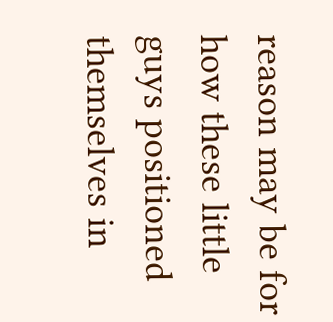reason may be for how these little guys positioned themselves in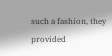such a fashion, they provided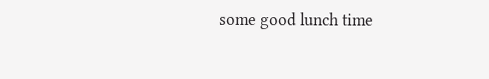some good lunch time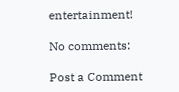entertainment!

No comments:

Post a Comment